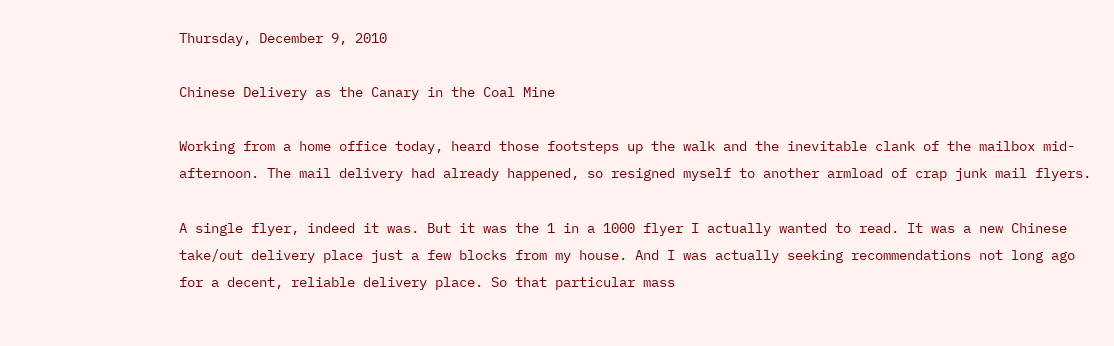Thursday, December 9, 2010

Chinese Delivery as the Canary in the Coal Mine

Working from a home office today, heard those footsteps up the walk and the inevitable clank of the mailbox mid-afternoon. The mail delivery had already happened, so resigned myself to another armload of crap junk mail flyers.

A single flyer, indeed it was. But it was the 1 in a 1000 flyer I actually wanted to read. It was a new Chinese take/out delivery place just a few blocks from my house. And I was actually seeking recommendations not long ago for a decent, reliable delivery place. So that particular mass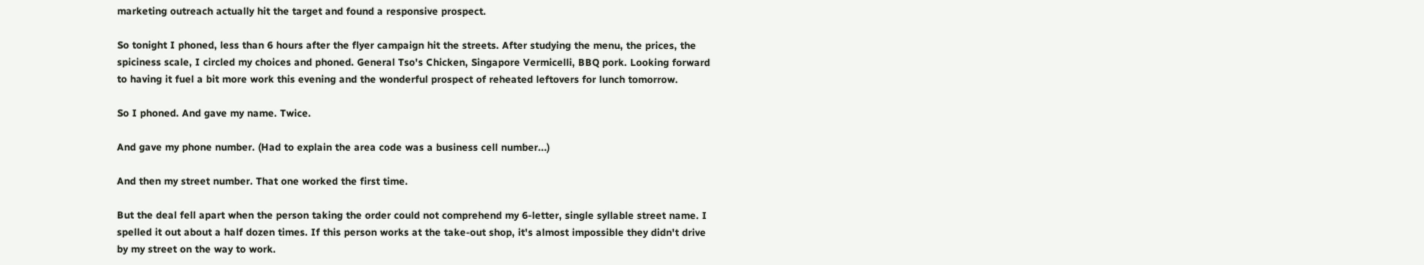marketing outreach actually hit the target and found a responsive prospect.

So tonight I phoned, less than 6 hours after the flyer campaign hit the streets. After studying the menu, the prices, the spiciness scale, I circled my choices and phoned. General Tso's Chicken, Singapore Vermicelli, BBQ pork. Looking forward to having it fuel a bit more work this evening and the wonderful prospect of reheated leftovers for lunch tomorrow.

So I phoned. And gave my name. Twice.

And gave my phone number. (Had to explain the area code was a business cell number...)

And then my street number. That one worked the first time.

But the deal fell apart when the person taking the order could not comprehend my 6-letter, single syllable street name. I spelled it out about a half dozen times. If this person works at the take-out shop, it's almost impossible they didn't drive by my street on the way to work.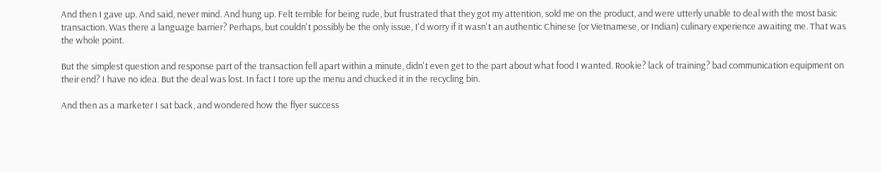And then I gave up. And said, never mind. And hung up. Felt terrible for being rude, but frustrated that they got my attention, sold me on the product, and were utterly unable to deal with the most basic transaction. Was there a language barrier? Perhaps, but couldn't possibly be the only issue, I'd worry if it wasn't an authentic Chinese (or Vietnamese, or Indian) culinary experience awaiting me. That was the whole point.

But the simplest question and response part of the transaction fell apart within a minute, didn't even get to the part about what food I wanted. Rookie? lack of training? bad communication equipment on their end? I have no idea. But the deal was lost. In fact I tore up the menu and chucked it in the recycling bin.

And then as a marketer I sat back, and wondered how the flyer success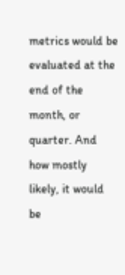metrics would be evaluated at the end of the month, or quarter. And how mostly likely, it would be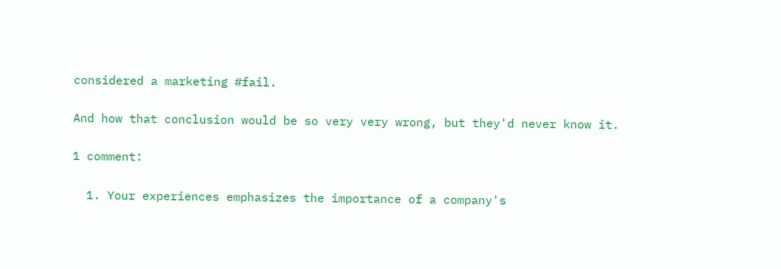considered a marketing #fail.

And how that conclusion would be so very very wrong, but they'd never know it.

1 comment:

  1. Your experiences emphasizes the importance of a company's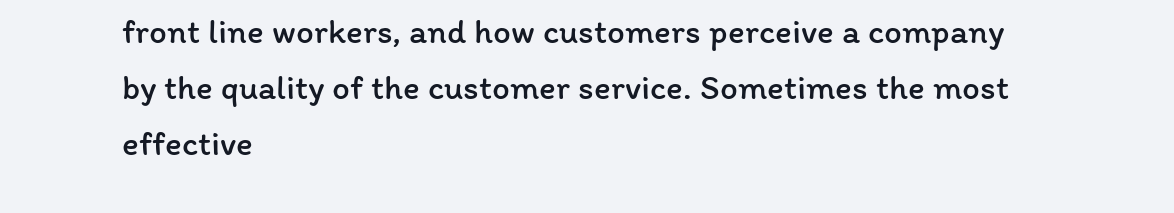front line workers, and how customers perceive a company by the quality of the customer service. Sometimes the most effective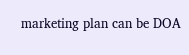marketing plan can be DOA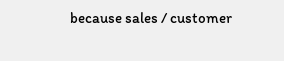because sales / customer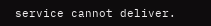service cannot deliver.